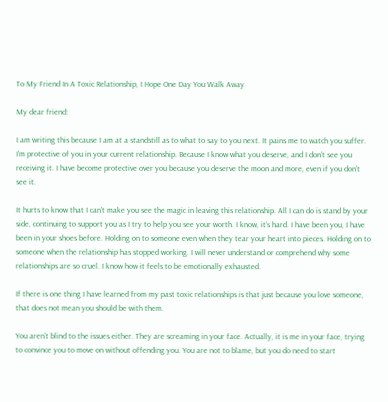To My Friend In A Toxic Relationship, I Hope One Day You Walk Away

My dear friend:

I am writing this because I am at a standstill as to what to say to you next. It pains me to watch you suffer. I’m protective of you in your current relationship. Because I know what you deserve, and I don’t see you receiving it. I have become protective over you because you deserve the moon and more, even if you don’t see it.

It hurts to know that I can’t make you see the magic in leaving this relationship. All I can do is stand by your side, continuing to support you as I try to help you see your worth. I know, it’s hard. I have been you, I have been in your shoes before. Holding on to someone even when they tear your heart into pieces. Holding on to someone when the relationship has stopped working. I will never understand or comprehend why some relationships are so cruel. I know how it feels to be emotionally exhausted.

If there is one thing I have learned from my past toxic relationships is that just because you love someone, that does not mean you should be with them.

You aren’t blind to the issues either. They are screaming in your face. Actually, it is me in your face, trying to convince you to move on without offending you. You are not to blame, but you do need to start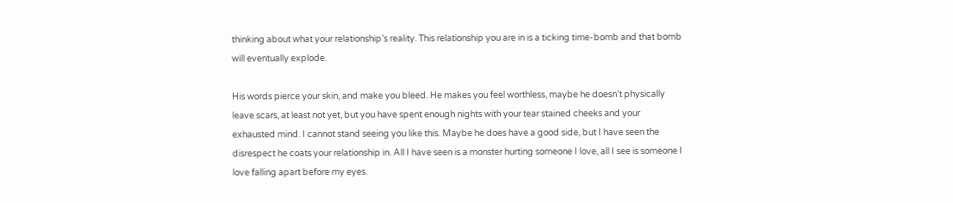thinking about what your relationship’s reality. This relationship you are in is a ticking time-bomb and that bomb will eventually explode.

His words pierce your skin, and make you bleed. He makes you feel worthless, maybe he doesn’t physically leave scars, at least not yet, but you have spent enough nights with your tear stained cheeks and your exhausted mind. I cannot stand seeing you like this. Maybe he does have a good side, but I have seen the disrespect he coats your relationship in. All I have seen is a monster hurting someone I love, all I see is someone I love falling apart before my eyes.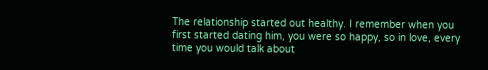The relationship started out healthy. I remember when you first started dating him, you were so happy, so in love, every time you would talk about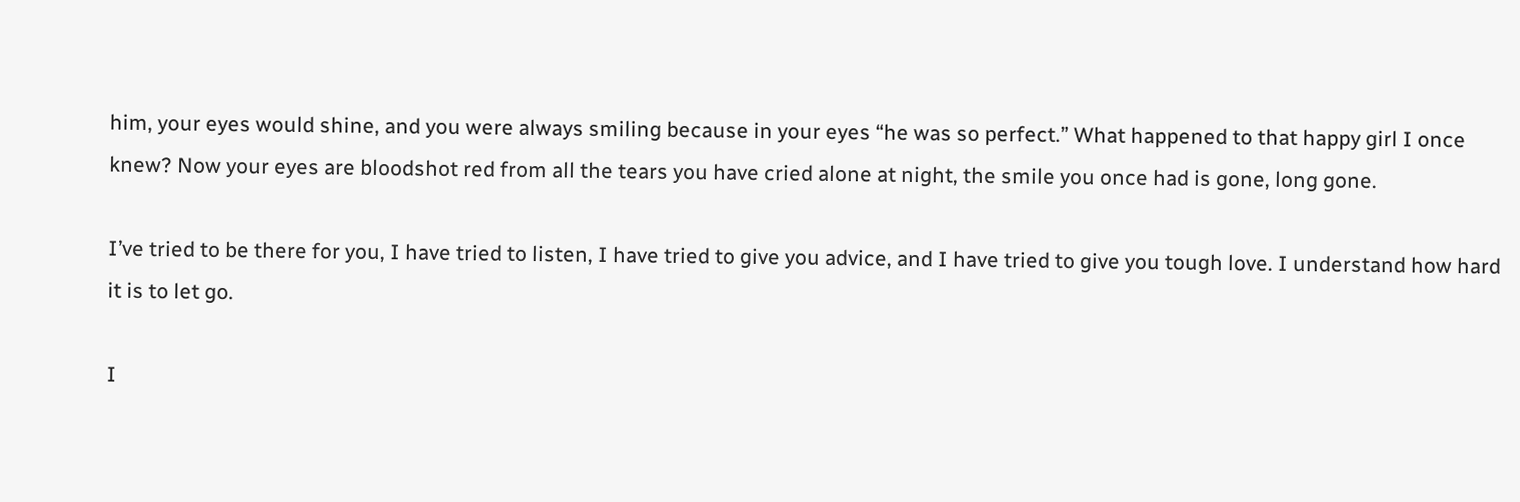him, your eyes would shine, and you were always smiling because in your eyes “he was so perfect.” What happened to that happy girl I once knew? Now your eyes are bloodshot red from all the tears you have cried alone at night, the smile you once had is gone, long gone.

I’ve tried to be there for you, I have tried to listen, I have tried to give you advice, and I have tried to give you tough love. I understand how hard it is to let go.

I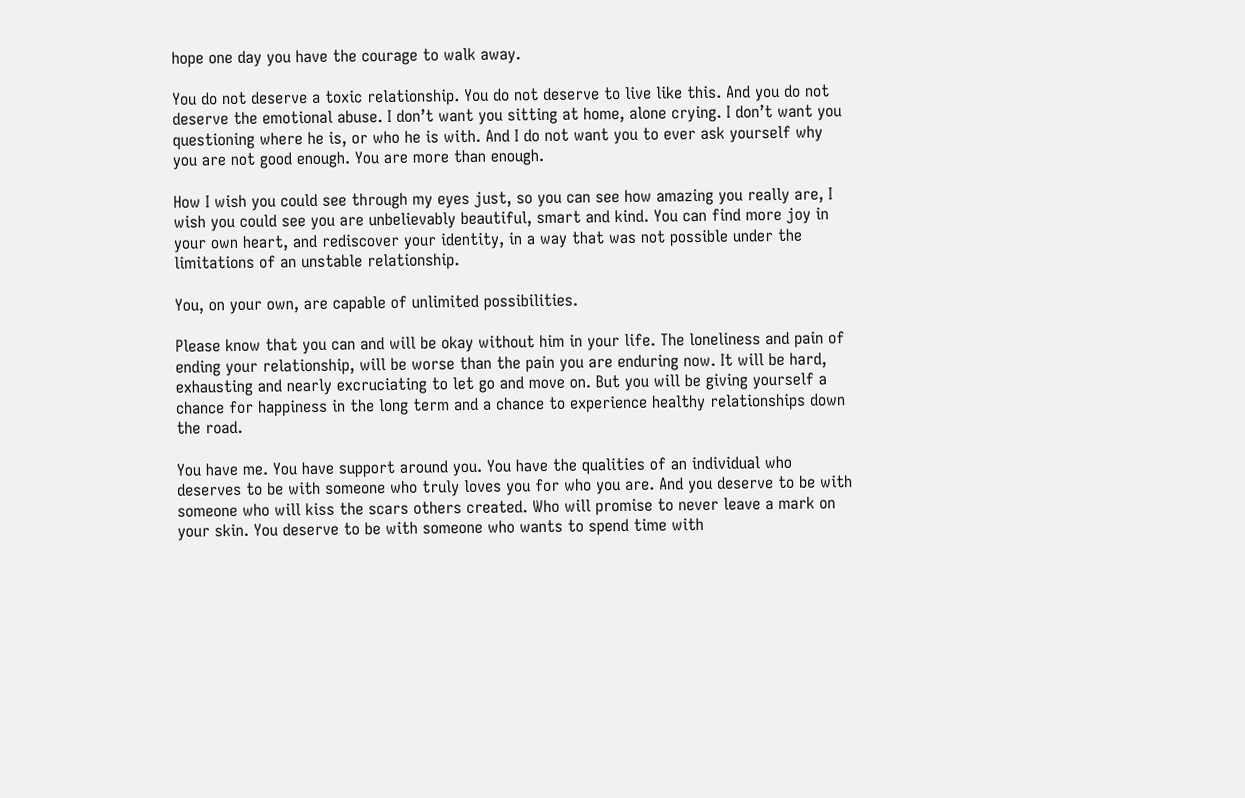hope one day you have the courage to walk away.

You do not deserve a toxic relationship. You do not deserve to live like this. And you do not deserve the emotional abuse. I don’t want you sitting at home, alone crying. I don’t want you questioning where he is, or who he is with. And I do not want you to ever ask yourself why you are not good enough. You are more than enough.

How I wish you could see through my eyes just, so you can see how amazing you really are, I wish you could see you are unbelievably beautiful, smart and kind. You can find more joy in your own heart, and rediscover your identity, in a way that was not possible under the limitations of an unstable relationship.

You, on your own, are capable of unlimited possibilities.

Please know that you can and will be okay without him in your life. The loneliness and pain of ending your relationship, will be worse than the pain you are enduring now. It will be hard, exhausting and nearly excruciating to let go and move on. But you will be giving yourself a chance for happiness in the long term and a chance to experience healthy relationships down the road.

You have me. You have support around you. You have the qualities of an individual who deserves to be with someone who truly loves you for who you are. And you deserve to be with someone who will kiss the scars others created. Who will promise to never leave a mark on your skin. You deserve to be with someone who wants to spend time with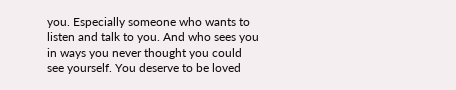you. Especially someone who wants to listen and talk to you. And who sees you in ways you never thought you could see yourself. You deserve to be loved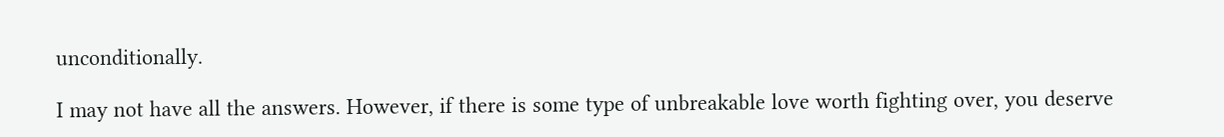unconditionally.

I may not have all the answers. However, if there is some type of unbreakable love worth fighting over, you deserve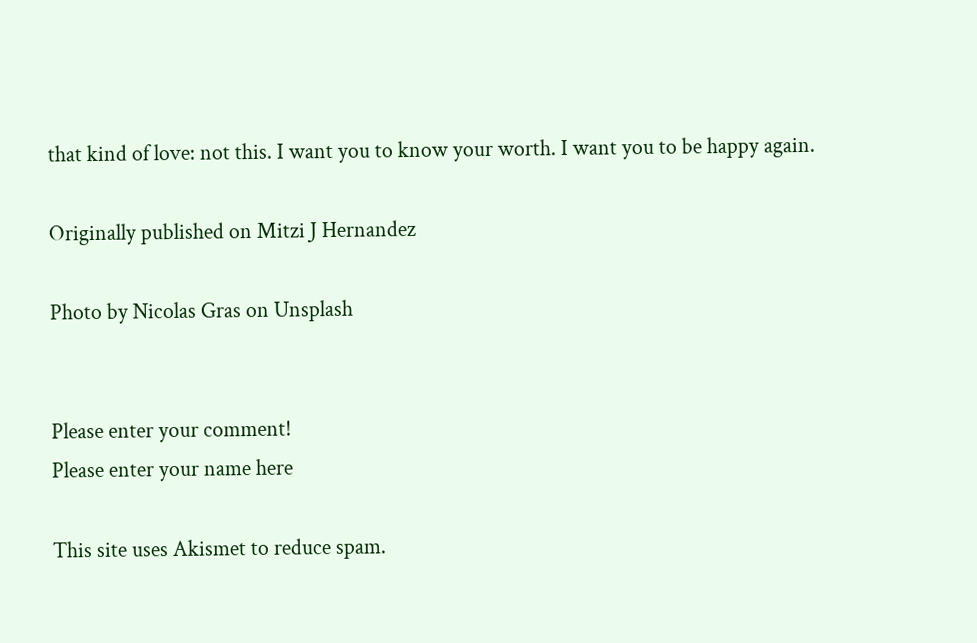that kind of love: not this. I want you to know your worth. I want you to be happy again.

Originally published on Mitzi J Hernandez

Photo by Nicolas Gras on Unsplash


Please enter your comment!
Please enter your name here

This site uses Akismet to reduce spam.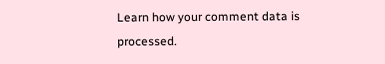Learn how your comment data is processed.